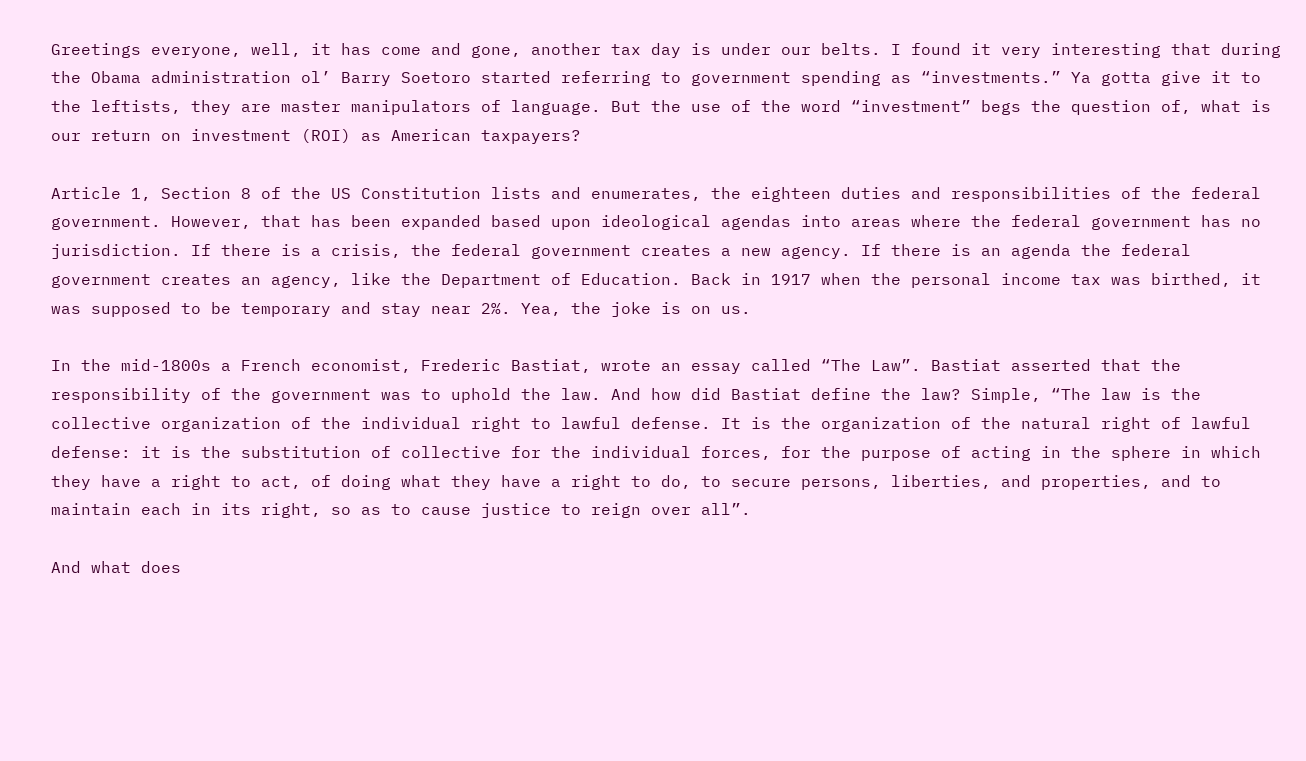Greetings everyone, well, it has come and gone, another tax day is under our belts. I found it very interesting that during the Obama administration ol’ Barry Soetoro started referring to government spending as “investments.” Ya gotta give it to the leftists, they are master manipulators of language. But the use of the word “investment” begs the question of, what is our return on investment (ROI) as American taxpayers?

Article 1, Section 8 of the US Constitution lists and enumerates, the eighteen duties and responsibilities of the federal government. However, that has been expanded based upon ideological agendas into areas where the federal government has no jurisdiction. If there is a crisis, the federal government creates a new agency. If there is an agenda the federal government creates an agency, like the Department of Education. Back in 1917 when the personal income tax was birthed, it was supposed to be temporary and stay near 2%. Yea, the joke is on us.

In the mid-1800s a French economist, Frederic Bastiat, wrote an essay called “The Law”. Bastiat asserted that the responsibility of the government was to uphold the law. And how did Bastiat define the law? Simple, “The law is the collective organization of the individual right to lawful defense. It is the organization of the natural right of lawful defense: it is the substitution of collective for the individual forces, for the purpose of acting in the sphere in which they have a right to act, of doing what they have a right to do, to secure persons, liberties, and properties, and to maintain each in its right, so as to cause justice to reign over all”.

And what does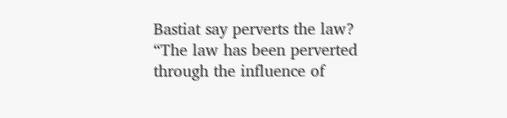Bastiat say perverts the law? “The law has been perverted through the influence of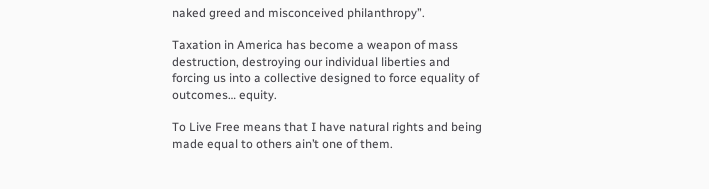naked greed and misconceived philanthropy”.

Taxation in America has become a weapon of mass destruction, destroying our individual liberties and forcing us into a collective designed to force equality of outcomes… equity.

To Live Free means that I have natural rights and being made equal to others ain’t one of them.